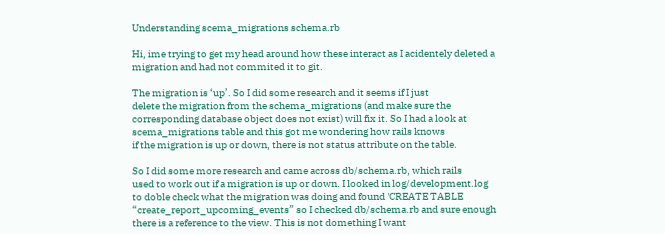Understanding scema_migrations schema.rb

Hi, ime trying to get my head around how these interact as I acidentely deleted a migration and had not commited it to git.

The migration is ‘up’. So I did some research and it seems if I just
delete the migration from the schema_migrations (and make sure the corresponding database object does not exist) will fix it. So I had a look at scema_migrations table and this got me wondering how rails knows
if the migration is up or down, there is not status attribute on the table.

So I did some more research and came across db/schema.rb, which rails
used to work out if a migration is up or down. I looked in log/development.log to doble check what the migration was doing and found 'CREATE TABLE “create_report_upcoming_events” so I checked db/schema.rb and sure enough there is a reference to the view. This is not domething I want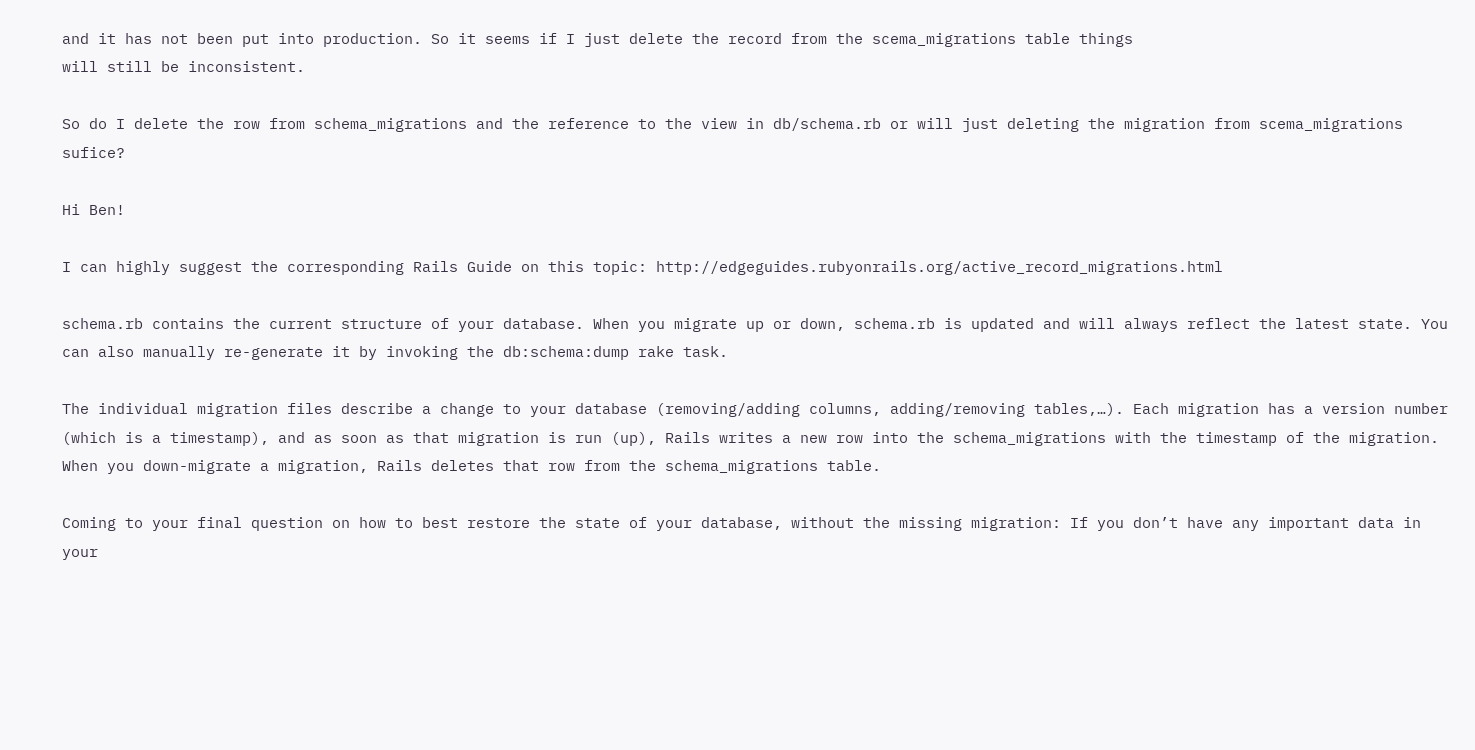and it has not been put into production. So it seems if I just delete the record from the scema_migrations table things
will still be inconsistent.

So do I delete the row from schema_migrations and the reference to the view in db/schema.rb or will just deleting the migration from scema_migrations sufice?

Hi Ben!

I can highly suggest the corresponding Rails Guide on this topic: http://edgeguides.rubyonrails.org/active_record_migrations.html

schema.rb contains the current structure of your database. When you migrate up or down, schema.rb is updated and will always reflect the latest state. You can also manually re-generate it by invoking the db:schema:dump rake task.

The individual migration files describe a change to your database (removing/adding columns, adding/removing tables,…). Each migration has a version number (which is a timestamp), and as soon as that migration is run (up), Rails writes a new row into the schema_migrations with the timestamp of the migration. When you down-migrate a migration, Rails deletes that row from the schema_migrations table.

Coming to your final question on how to best restore the state of your database, without the missing migration: If you don’t have any important data in your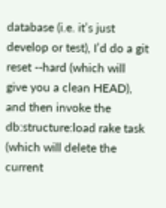database (i.e. it’s just develop or test), I’d do a git reset --hard (which will give you a clean HEAD), and then invoke the db:structure:load rake task (which will delete the current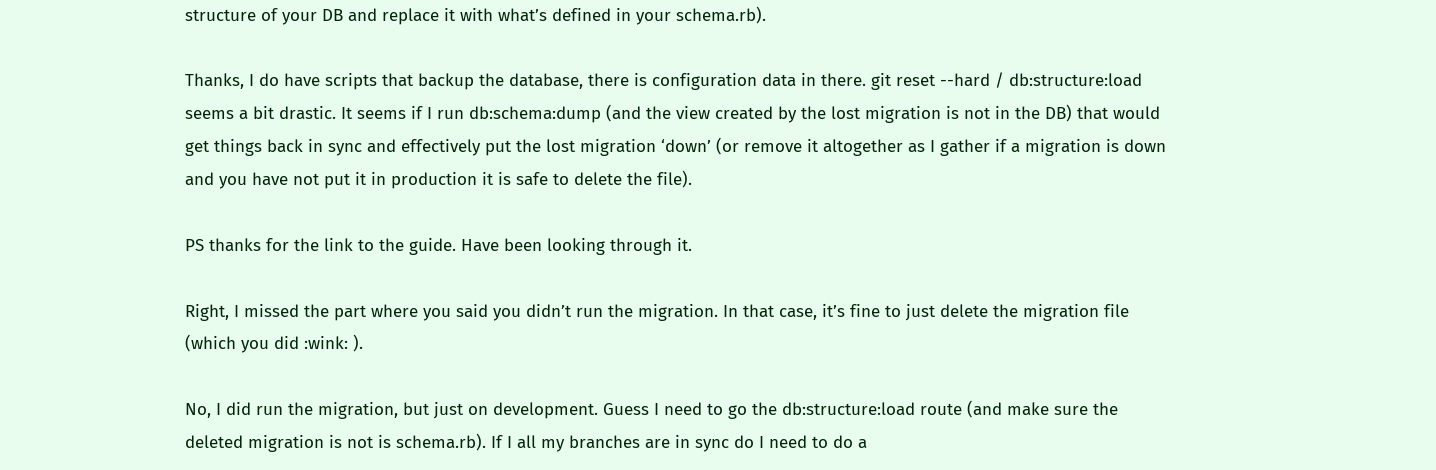structure of your DB and replace it with what’s defined in your schema.rb).

Thanks, I do have scripts that backup the database, there is configuration data in there. git reset --hard / db:structure:load seems a bit drastic. It seems if I run db:schema:dump (and the view created by the lost migration is not in the DB) that would get things back in sync and effectively put the lost migration ‘down’ (or remove it altogether as I gather if a migration is down and you have not put it in production it is safe to delete the file).

PS thanks for the link to the guide. Have been looking through it.

Right, I missed the part where you said you didn’t run the migration. In that case, it’s fine to just delete the migration file (which you did :wink: ).

No, I did run the migration, but just on development. Guess I need to go the db:structure:load route (and make sure the deleted migration is not is schema.rb). If I all my branches are in sync do I need to do a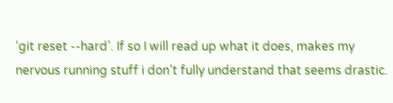‘git reset --hard’. If so I will read up what it does, makes my nervous running stuff i don’t fully understand that seems drastic.